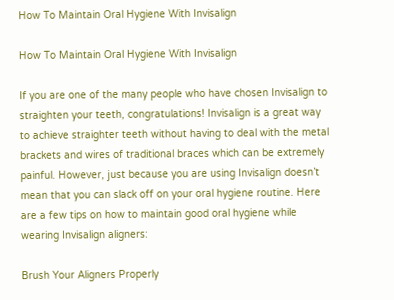How To Maintain Oral Hygiene With Invisalign

How To Maintain Oral Hygiene With Invisalign

If you are one of the many people who have chosen Invisalign to straighten your teeth, congratulations! Invisalign is a great way to achieve straighter teeth without having to deal with the metal brackets and wires of traditional braces which can be extremely painful. However, just because you are using Invisalign doesn’t mean that you can slack off on your oral hygiene routine. Here are a few tips on how to maintain good oral hygiene while wearing Invisalign aligners:

Brush Your Aligners Properly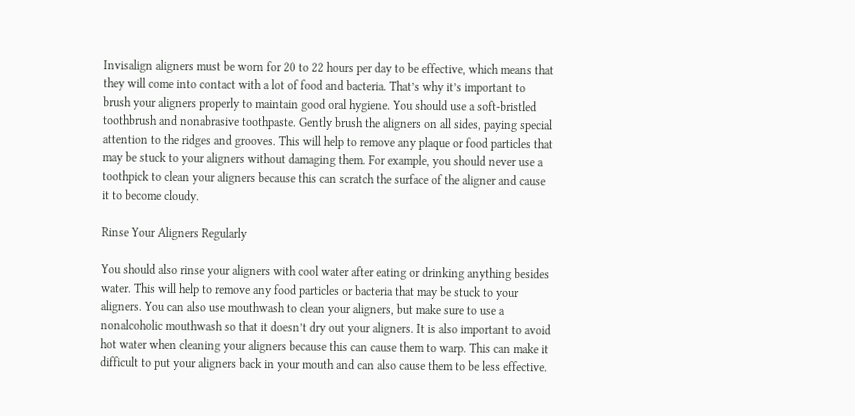Invisalign aligners must be worn for 20 to 22 hours per day to be effective, which means that they will come into contact with a lot of food and bacteria. That’s why it’s important to brush your aligners properly to maintain good oral hygiene. You should use a soft-bristled toothbrush and nonabrasive toothpaste. Gently brush the aligners on all sides, paying special attention to the ridges and grooves. This will help to remove any plaque or food particles that may be stuck to your aligners without damaging them. For example, you should never use a toothpick to clean your aligners because this can scratch the surface of the aligner and cause it to become cloudy.

Rinse Your Aligners Regularly

You should also rinse your aligners with cool water after eating or drinking anything besides water. This will help to remove any food particles or bacteria that may be stuck to your aligners. You can also use mouthwash to clean your aligners, but make sure to use a nonalcoholic mouthwash so that it doesn’t dry out your aligners. It is also important to avoid hot water when cleaning your aligners because this can cause them to warp. This can make it difficult to put your aligners back in your mouth and can also cause them to be less effective.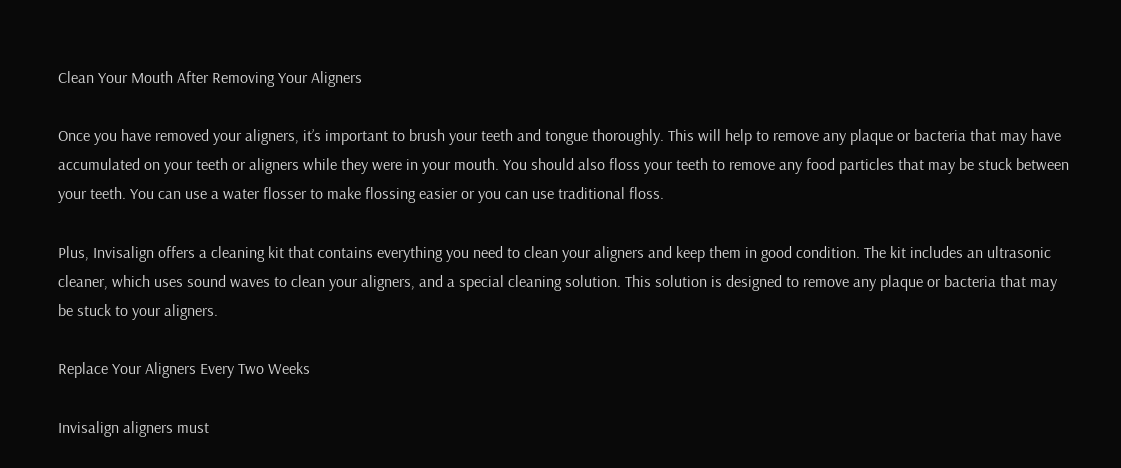Clean Your Mouth After Removing Your Aligners

Once you have removed your aligners, it’s important to brush your teeth and tongue thoroughly. This will help to remove any plaque or bacteria that may have accumulated on your teeth or aligners while they were in your mouth. You should also floss your teeth to remove any food particles that may be stuck between your teeth. You can use a water flosser to make flossing easier or you can use traditional floss.

Plus, Invisalign offers a cleaning kit that contains everything you need to clean your aligners and keep them in good condition. The kit includes an ultrasonic cleaner, which uses sound waves to clean your aligners, and a special cleaning solution. This solution is designed to remove any plaque or bacteria that may be stuck to your aligners.

Replace Your Aligners Every Two Weeks

Invisalign aligners must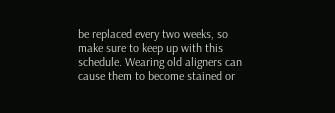be replaced every two weeks, so make sure to keep up with this schedule. Wearing old aligners can cause them to become stained or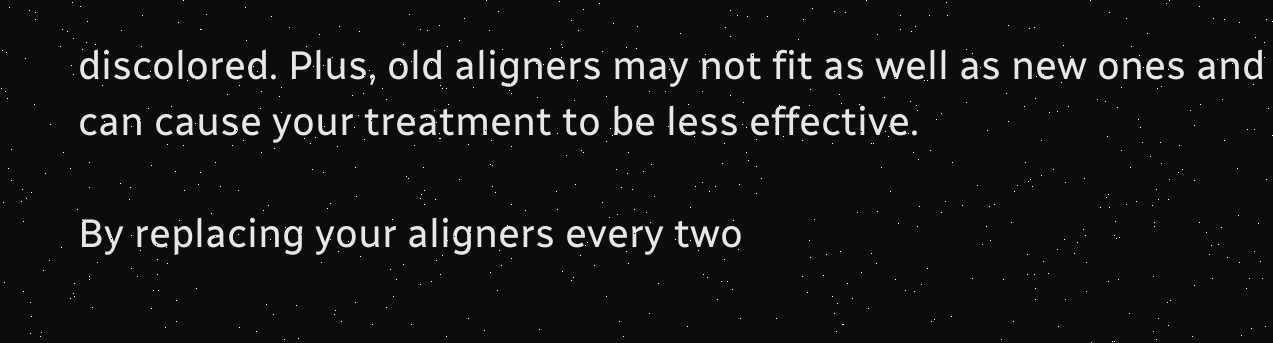discolored. Plus, old aligners may not fit as well as new ones and can cause your treatment to be less effective.

By replacing your aligners every two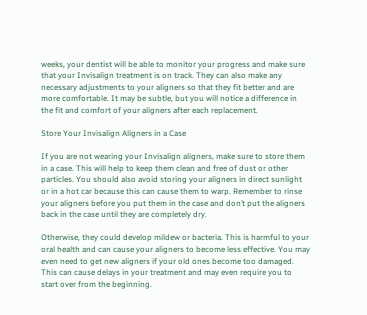weeks, your dentist will be able to monitor your progress and make sure that your Invisalign treatment is on track. They can also make any necessary adjustments to your aligners so that they fit better and are more comfortable. It may be subtle, but you will notice a difference in the fit and comfort of your aligners after each replacement.

Store Your Invisalign Aligners in a Case

If you are not wearing your Invisalign aligners, make sure to store them in a case. This will help to keep them clean and free of dust or other particles. You should also avoid storing your aligners in direct sunlight or in a hot car because this can cause them to warp. Remember to rinse your aligners before you put them in the case and don’t put the aligners back in the case until they are completely dry.

Otherwise, they could develop mildew or bacteria. This is harmful to your oral health and can cause your aligners to become less effective. You may even need to get new aligners if your old ones become too damaged. This can cause delays in your treatment and may even require you to start over from the beginning.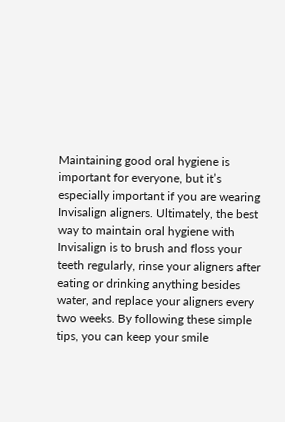Maintaining good oral hygiene is important for everyone, but it’s especially important if you are wearing Invisalign aligners. Ultimately, the best way to maintain oral hygiene with Invisalign is to brush and floss your teeth regularly, rinse your aligners after eating or drinking anything besides water, and replace your aligners every two weeks. By following these simple tips, you can keep your smile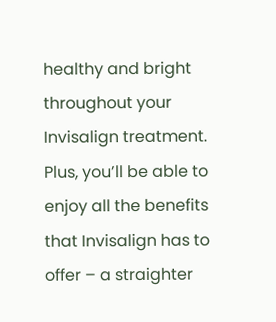healthy and bright throughout your Invisalign treatment. Plus, you’ll be able to enjoy all the benefits that Invisalign has to offer – a straighter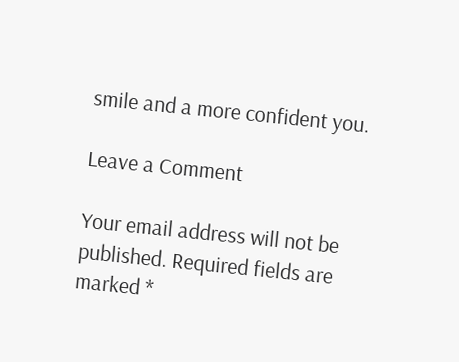smile and a more confident you.

Leave a Comment

Your email address will not be published. Required fields are marked *